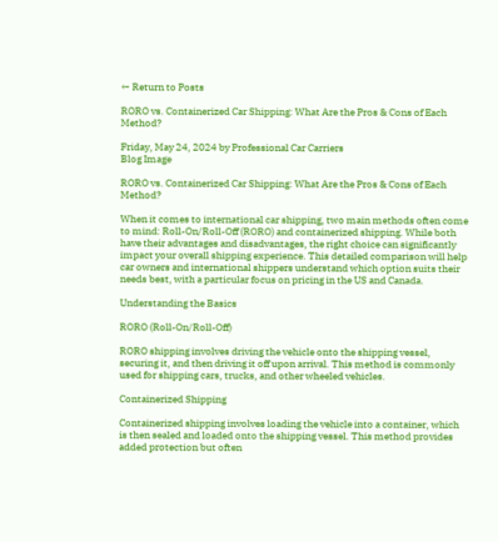← Return to Posts

RORO vs. Containerized Car Shipping: What Are the Pros & Cons of Each Method?

Friday, May 24, 2024 by Professional Car Carriers
Blog Image

RORO vs. Containerized Car Shipping: What Are the Pros & Cons of Each Method?

When it comes to international car shipping, two main methods often come to mind: Roll-On/Roll-Off (RORO) and containerized shipping. While both have their advantages and disadvantages, the right choice can significantly impact your overall shipping experience. This detailed comparison will help car owners and international shippers understand which option suits their needs best, with a particular focus on pricing in the US and Canada.

Understanding the Basics

RORO (Roll-On/Roll-Off)

RORO shipping involves driving the vehicle onto the shipping vessel, securing it, and then driving it off upon arrival. This method is commonly used for shipping cars, trucks, and other wheeled vehicles.

Containerized Shipping

Containerized shipping involves loading the vehicle into a container, which is then sealed and loaded onto the shipping vessel. This method provides added protection but often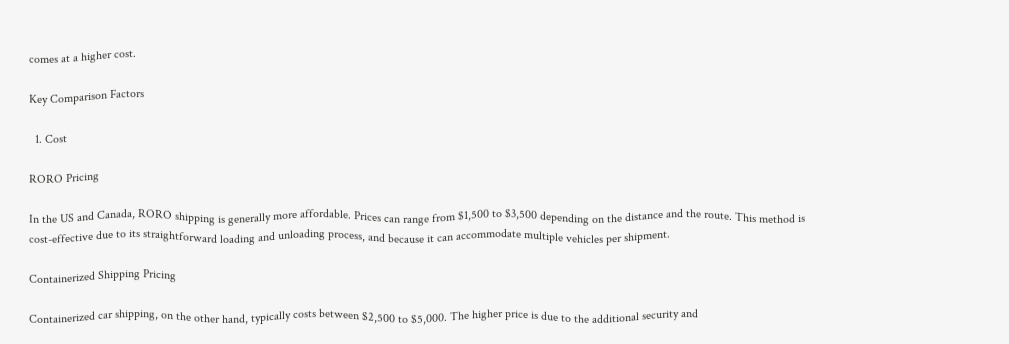comes at a higher cost.

Key Comparison Factors

  1. Cost

RORO Pricing

In the US and Canada, RORO shipping is generally more affordable. Prices can range from $1,500 to $3,500 depending on the distance and the route. This method is cost-effective due to its straightforward loading and unloading process, and because it can accommodate multiple vehicles per shipment.

Containerized Shipping Pricing

Containerized car shipping, on the other hand, typically costs between $2,500 to $5,000. The higher price is due to the additional security and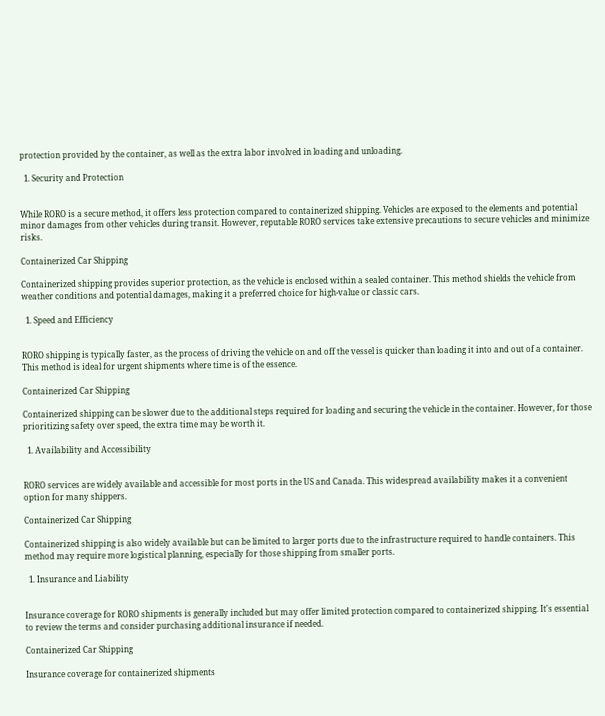protection provided by the container, as well as the extra labor involved in loading and unloading.

  1. Security and Protection


While RORO is a secure method, it offers less protection compared to containerized shipping. Vehicles are exposed to the elements and potential minor damages from other vehicles during transit. However, reputable RORO services take extensive precautions to secure vehicles and minimize risks.

Containerized Car Shipping

Containerized shipping provides superior protection, as the vehicle is enclosed within a sealed container. This method shields the vehicle from weather conditions and potential damages, making it a preferred choice for high-value or classic cars.

  1. Speed and Efficiency


RORO shipping is typically faster, as the process of driving the vehicle on and off the vessel is quicker than loading it into and out of a container. This method is ideal for urgent shipments where time is of the essence.

Containerized Car Shipping

Containerized shipping can be slower due to the additional steps required for loading and securing the vehicle in the container. However, for those prioritizing safety over speed, the extra time may be worth it.

  1. Availability and Accessibility


RORO services are widely available and accessible for most ports in the US and Canada. This widespread availability makes it a convenient option for many shippers.

Containerized Car Shipping

Containerized shipping is also widely available but can be limited to larger ports due to the infrastructure required to handle containers. This method may require more logistical planning, especially for those shipping from smaller ports.

  1. Insurance and Liability


Insurance coverage for RORO shipments is generally included but may offer limited protection compared to containerized shipping. It's essential to review the terms and consider purchasing additional insurance if needed.

Containerized Car Shipping

Insurance coverage for containerized shipments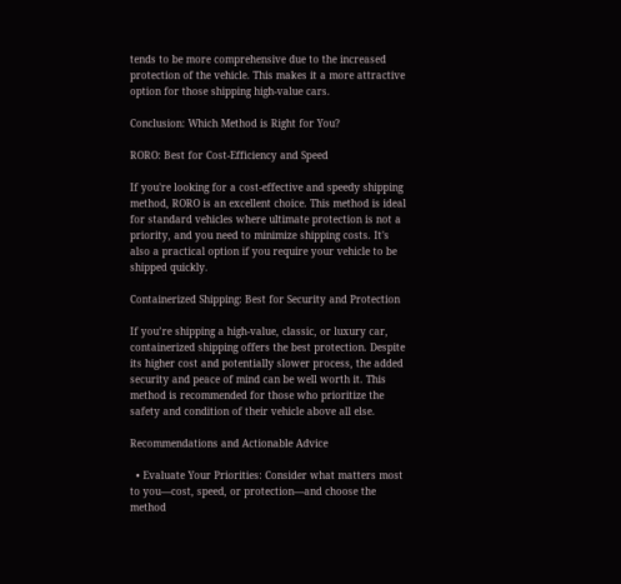tends to be more comprehensive due to the increased protection of the vehicle. This makes it a more attractive option for those shipping high-value cars.

Conclusion: Which Method is Right for You?

RORO: Best for Cost-Efficiency and Speed

If you're looking for a cost-effective and speedy shipping method, RORO is an excellent choice. This method is ideal for standard vehicles where ultimate protection is not a priority, and you need to minimize shipping costs. It's also a practical option if you require your vehicle to be shipped quickly.

Containerized Shipping: Best for Security and Protection

If you’re shipping a high-value, classic, or luxury car, containerized shipping offers the best protection. Despite its higher cost and potentially slower process, the added security and peace of mind can be well worth it. This method is recommended for those who prioritize the safety and condition of their vehicle above all else.

Recommendations and Actionable Advice

  • Evaluate Your Priorities: Consider what matters most to you—cost, speed, or protection—and choose the method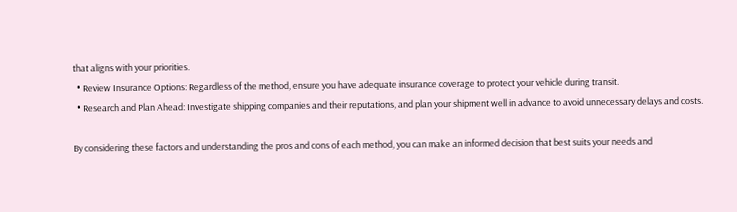that aligns with your priorities.
  • Review Insurance Options: Regardless of the method, ensure you have adequate insurance coverage to protect your vehicle during transit.
  • Research and Plan Ahead: Investigate shipping companies and their reputations, and plan your shipment well in advance to avoid unnecessary delays and costs.

By considering these factors and understanding the pros and cons of each method, you can make an informed decision that best suits your needs and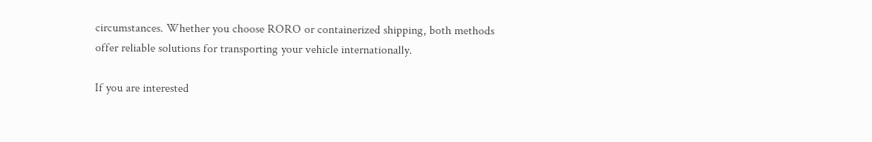circumstances. Whether you choose RORO or containerized shipping, both methods offer reliable solutions for transporting your vehicle internationally.

If you are interested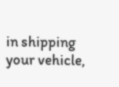in shipping your vehicle,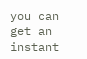you can get an instant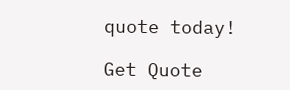quote today!

Get Quote